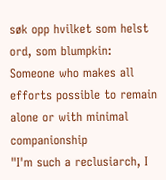søk opp hvilket som helst ord, som blumpkin:
Someone who makes all efforts possible to remain alone or with minimal companionship
"I'm such a reclusiarch, I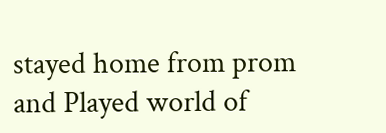stayed home from prom and Played world of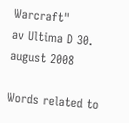Warcraft"
av Ultima D 30. august 2008

Words related to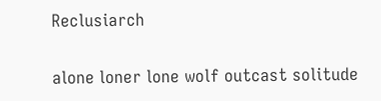Reclusiarch

alone loner lone wolf outcast solitude